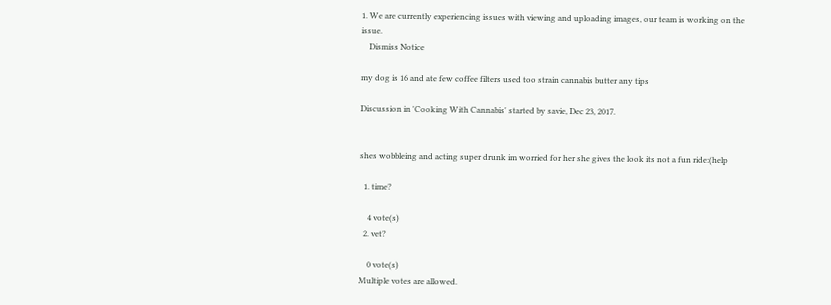1. We are currently experiencing issues with viewing and uploading images, our team is working on the issue.
    Dismiss Notice

my dog is 16 and ate few coffee filters used too strain cannabis butter any tips

Discussion in 'Cooking With Cannabis' started by savie, Dec 23, 2017.


shes wobbleing and acting super drunk im worried for her she gives the look its not a fun ride:(help

  1. time?

    4 vote(s)
  2. vet?

    0 vote(s)
Multiple votes are allowed.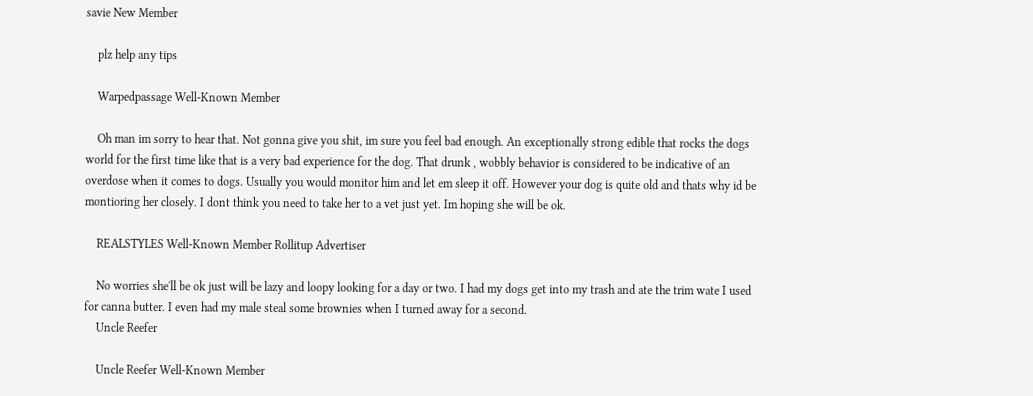savie New Member

    plz help any tips

    Warpedpassage Well-Known Member

    Oh man im sorry to hear that. Not gonna give you shit, im sure you feel bad enough. An exceptionally strong edible that rocks the dogs world for the first time like that is a very bad experience for the dog. That drunk , wobbly behavior is considered to be indicative of an overdose when it comes to dogs. Usually you would monitor him and let em sleep it off. However your dog is quite old and thats why id be montioring her closely. I dont think you need to take her to a vet just yet. Im hoping she will be ok.

    REALSTYLES Well-Known Member Rollitup Advertiser

    No worries she'll be ok just will be lazy and loopy looking for a day or two. I had my dogs get into my trash and ate the trim wate I used for canna butter. I even had my male steal some brownies when I turned away for a second.
    Uncle Reefer

    Uncle Reefer Well-Known Member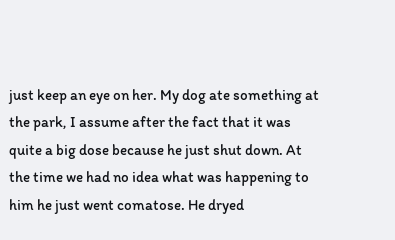just keep an eye on her. My dog ate something at the park, I assume after the fact that it was quite a big dose because he just shut down. At the time we had no idea what was happening to him he just went comatose. He dryed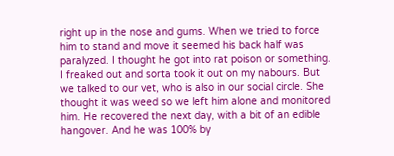right up in the nose and gums. When we tried to force him to stand and move it seemed his back half was paralyzed. I thought he got into rat poison or something. I freaked out and sorta took it out on my nabours. But we talked to our vet, who is also in our social circle. She thought it was weed so we left him alone and monitored him. He recovered the next day, with a bit of an edible hangover. And he was 100% by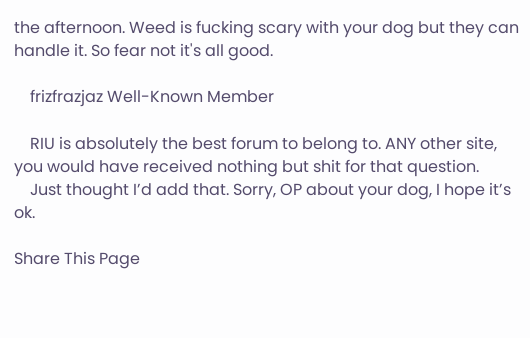the afternoon. Weed is fucking scary with your dog but they can handle it. So fear not it's all good.

    frizfrazjaz Well-Known Member

    RIU is absolutely the best forum to belong to. ANY other site, you would have received nothing but shit for that question.
    Just thought I’d add that. Sorry, OP about your dog, I hope it’s ok.

Share This Page